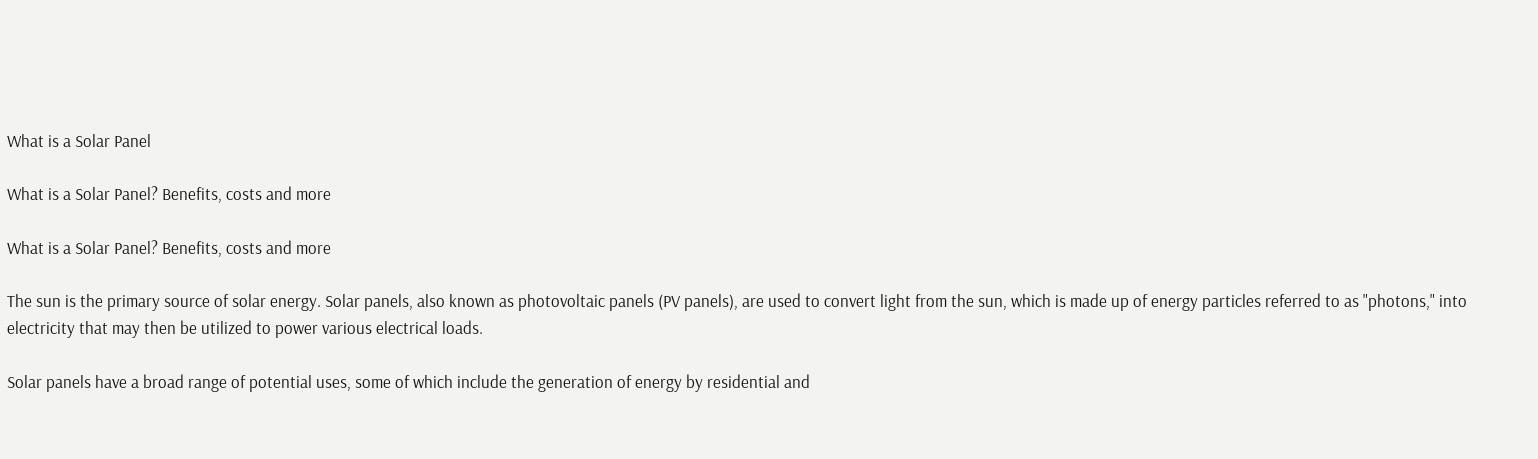What is a Solar Panel

What is a Solar Panel? Benefits, costs and more

What is a Solar Panel? Benefits, costs and more

The sun is the primary source of solar energy. Solar panels, also known as photovoltaic panels (PV panels), are used to convert light from the sun, which is made up of energy particles referred to as "photons," into electricity that may then be utilized to power various electrical loads.

Solar panels have a broad range of potential uses, some of which include the generation of energy by residential and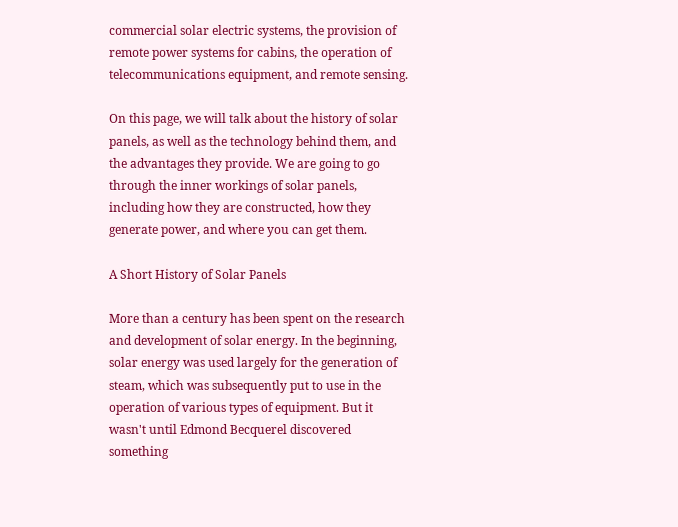commercial solar electric systems, the provision of remote power systems for cabins, the operation of telecommunications equipment, and remote sensing.

On this page, we will talk about the history of solar panels, as well as the technology behind them, and the advantages they provide. We are going to go through the inner workings of solar panels, including how they are constructed, how they generate power, and where you can get them.

A Short History of Solar Panels

More than a century has been spent on the research and development of solar energy. In the beginning, solar energy was used largely for the generation of steam, which was subsequently put to use in the operation of various types of equipment. But it wasn't until Edmond Becquerel discovered something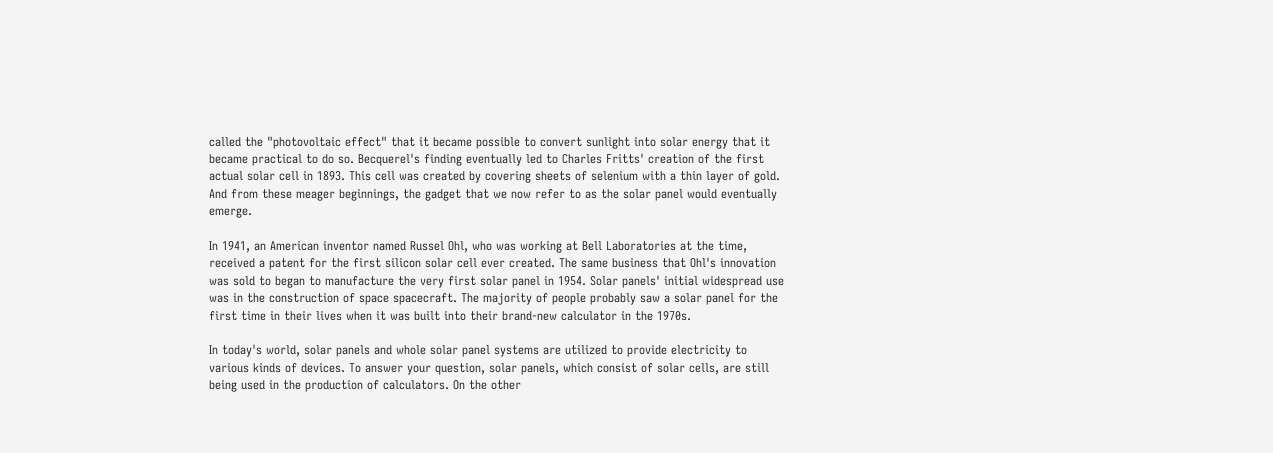called the "photovoltaic effect" that it became possible to convert sunlight into solar energy that it became practical to do so. Becquerel's finding eventually led to Charles Fritts' creation of the first actual solar cell in 1893. This cell was created by covering sheets of selenium with a thin layer of gold. And from these meager beginnings, the gadget that we now refer to as the solar panel would eventually emerge.

In 1941, an American inventor named Russel Ohl, who was working at Bell Laboratories at the time, received a patent for the first silicon solar cell ever created. The same business that Ohl's innovation was sold to began to manufacture the very first solar panel in 1954. Solar panels' initial widespread use was in the construction of space spacecraft. The majority of people probably saw a solar panel for the first time in their lives when it was built into their brand-new calculator in the 1970s.

In today's world, solar panels and whole solar panel systems are utilized to provide electricity to various kinds of devices. To answer your question, solar panels, which consist of solar cells, are still being used in the production of calculators. On the other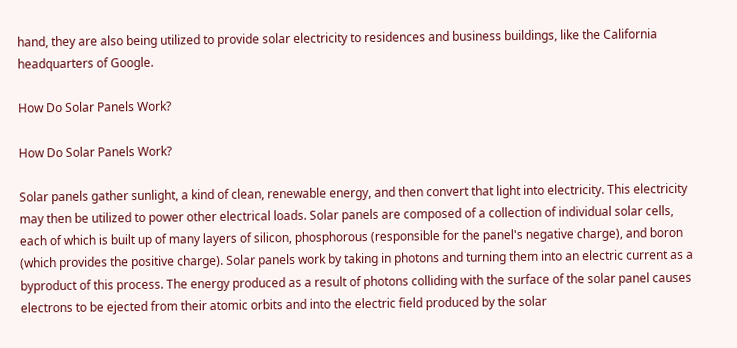hand, they are also being utilized to provide solar electricity to residences and business buildings, like the California headquarters of Google.

How Do Solar Panels Work?

How Do Solar Panels Work?

Solar panels gather sunlight, a kind of clean, renewable energy, and then convert that light into electricity. This electricity may then be utilized to power other electrical loads. Solar panels are composed of a collection of individual solar cells, each of which is built up of many layers of silicon, phosphorous (responsible for the panel's negative charge), and boron (which provides the positive charge). Solar panels work by taking in photons and turning them into an electric current as a byproduct of this process. The energy produced as a result of photons colliding with the surface of the solar panel causes electrons to be ejected from their atomic orbits and into the electric field produced by the solar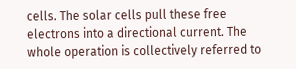cells. The solar cells pull these free electrons into a directional current. The whole operation is collectively referred to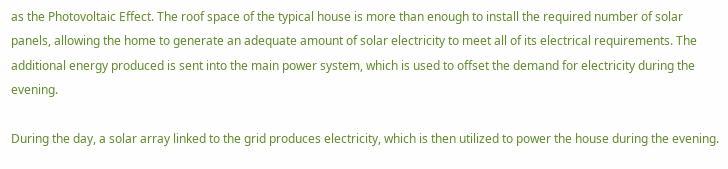as the Photovoltaic Effect. The roof space of the typical house is more than enough to install the required number of solar panels, allowing the home to generate an adequate amount of solar electricity to meet all of its electrical requirements. The additional energy produced is sent into the main power system, which is used to offset the demand for electricity during the evening.

During the day, a solar array linked to the grid produces electricity, which is then utilized to power the house during the evening.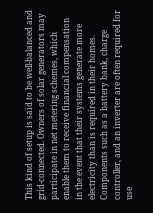This kind of setup is said to be well-balanced and grid-connected. Owners of solar generators may participate in net metering schemes, which enable them to receive financial compensation in the event that their systems generate more electricity than is required in their homes. Components such as a battery bank, charge controller, and an inverter are often required for use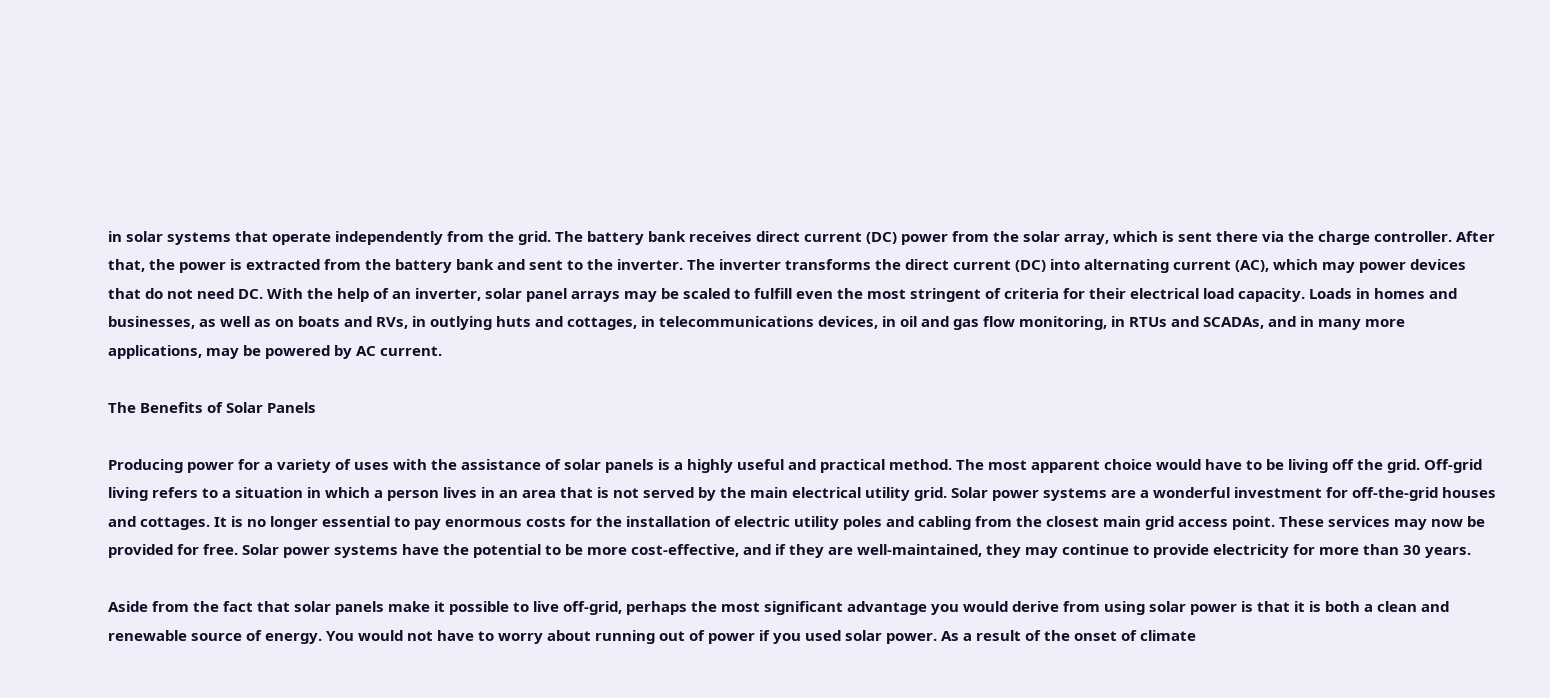in solar systems that operate independently from the grid. The battery bank receives direct current (DC) power from the solar array, which is sent there via the charge controller. After that, the power is extracted from the battery bank and sent to the inverter. The inverter transforms the direct current (DC) into alternating current (AC), which may power devices that do not need DC. With the help of an inverter, solar panel arrays may be scaled to fulfill even the most stringent of criteria for their electrical load capacity. Loads in homes and businesses, as well as on boats and RVs, in outlying huts and cottages, in telecommunications devices, in oil and gas flow monitoring, in RTUs and SCADAs, and in many more applications, may be powered by AC current.

The Benefits of Solar Panels

Producing power for a variety of uses with the assistance of solar panels is a highly useful and practical method. The most apparent choice would have to be living off the grid. Off-grid living refers to a situation in which a person lives in an area that is not served by the main electrical utility grid. Solar power systems are a wonderful investment for off-the-grid houses and cottages. It is no longer essential to pay enormous costs for the installation of electric utility poles and cabling from the closest main grid access point. These services may now be provided for free. Solar power systems have the potential to be more cost-effective, and if they are well-maintained, they may continue to provide electricity for more than 30 years.

Aside from the fact that solar panels make it possible to live off-grid, perhaps the most significant advantage you would derive from using solar power is that it is both a clean and renewable source of energy. You would not have to worry about running out of power if you used solar power. As a result of the onset of climate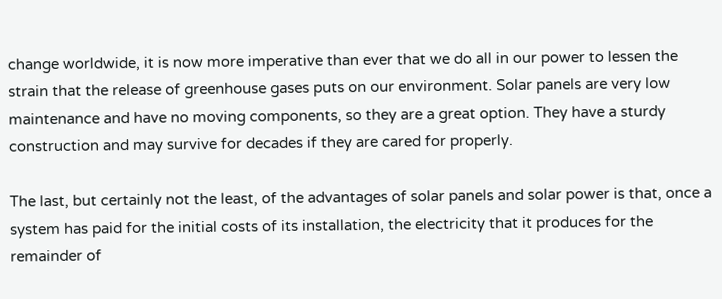change worldwide, it is now more imperative than ever that we do all in our power to lessen the strain that the release of greenhouse gases puts on our environment. Solar panels are very low maintenance and have no moving components, so they are a great option. They have a sturdy construction and may survive for decades if they are cared for properly.

The last, but certainly not the least, of the advantages of solar panels and solar power is that, once a system has paid for the initial costs of its installation, the electricity that it produces for the remainder of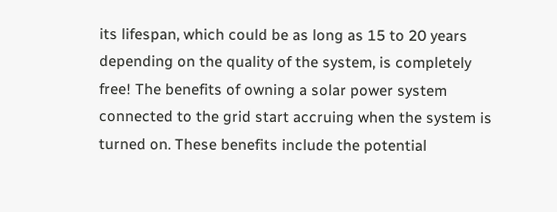its lifespan, which could be as long as 15 to 20 years depending on the quality of the system, is completely free! The benefits of owning a solar power system connected to the grid start accruing when the system is turned on. These benefits include the potential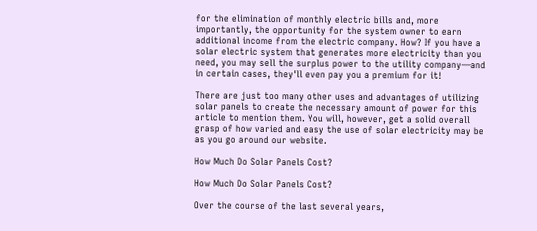for the elimination of monthly electric bills and, more importantly, the opportunity for the system owner to earn additional income from the electric company. How? If you have a solar electric system that generates more electricity than you need, you may sell the surplus power to the utility company—and in certain cases, they'll even pay you a premium for it!

There are just too many other uses and advantages of utilizing solar panels to create the necessary amount of power for this article to mention them. You will, however, get a solid overall grasp of how varied and easy the use of solar electricity may be as you go around our website.

How Much Do Solar Panels Cost?

How Much Do Solar Panels Cost?

Over the course of the last several years,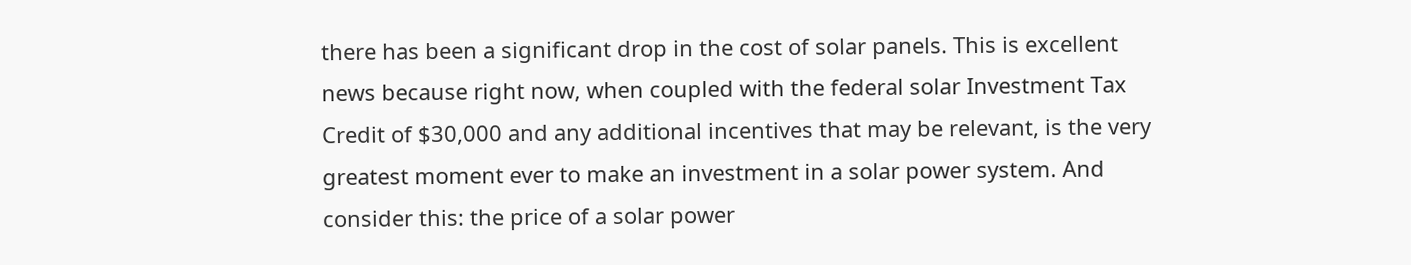there has been a significant drop in the cost of solar panels. This is excellent news because right now, when coupled with the federal solar Investment Tax Credit of $30,000 and any additional incentives that may be relevant, is the very greatest moment ever to make an investment in a solar power system. And consider this: the price of a solar power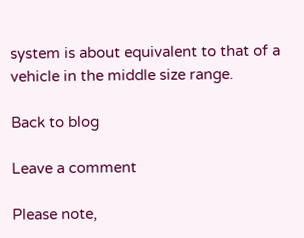system is about equivalent to that of a vehicle in the middle size range.

Back to blog

Leave a comment

Please note,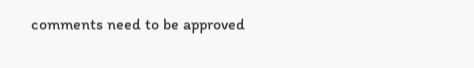comments need to be approved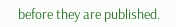before they are published.